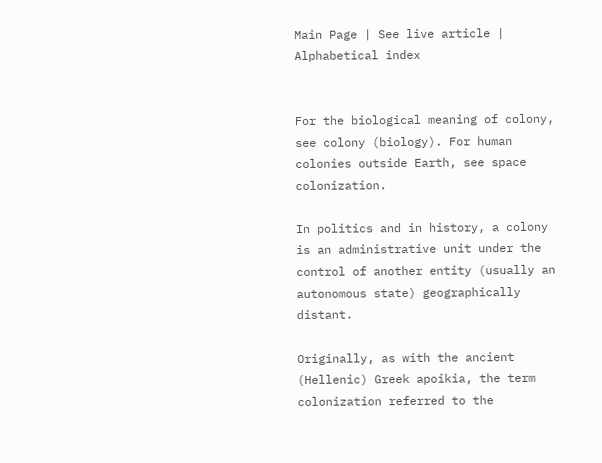Main Page | See live article | Alphabetical index


For the biological meaning of colony, see colony (biology). For human colonies outside Earth, see space colonization.

In politics and in history, a colony is an administrative unit under the control of another entity (usually an autonomous state) geographically distant.

Originally, as with the ancient (Hellenic) Greek apoikia, the term colonization referred to the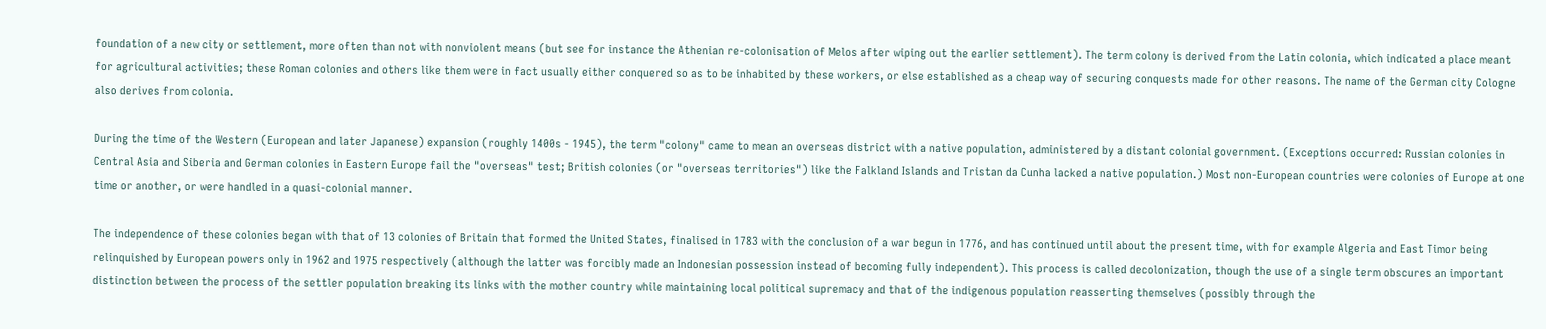foundation of a new city or settlement, more often than not with nonviolent means (but see for instance the Athenian re-colonisation of Melos after wiping out the earlier settlement). The term colony is derived from the Latin colonia, which indicated a place meant for agricultural activities; these Roman colonies and others like them were in fact usually either conquered so as to be inhabited by these workers, or else established as a cheap way of securing conquests made for other reasons. The name of the German city Cologne also derives from colonia.

During the time of the Western (European and later Japanese) expansion (roughly 1400s - 1945), the term "colony" came to mean an overseas district with a native population, administered by a distant colonial government. (Exceptions occurred: Russian colonies in Central Asia and Siberia and German colonies in Eastern Europe fail the "overseas" test; British colonies (or "overseas territories") like the Falkland Islands and Tristan da Cunha lacked a native population.) Most non-European countries were colonies of Europe at one time or another, or were handled in a quasi-colonial manner.

The independence of these colonies began with that of 13 colonies of Britain that formed the United States, finalised in 1783 with the conclusion of a war begun in 1776, and has continued until about the present time, with for example Algeria and East Timor being relinquished by European powers only in 1962 and 1975 respectively (although the latter was forcibly made an Indonesian possession instead of becoming fully independent). This process is called decolonization, though the use of a single term obscures an important distinction between the process of the settler population breaking its links with the mother country while maintaining local political supremacy and that of the indigenous population reasserting themselves (possibly through the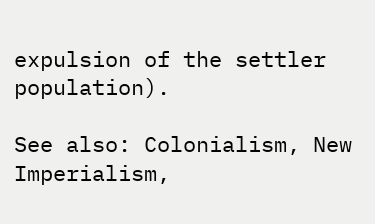expulsion of the settler population).

See also: Colonialism, New Imperialism,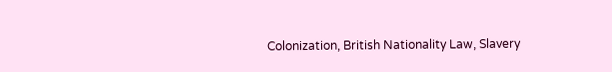Colonization, British Nationality Law, Slavery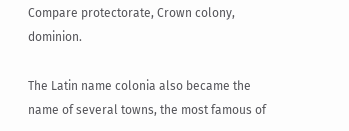Compare protectorate, Crown colony, dominion.

The Latin name colonia also became the name of several towns, the most famous of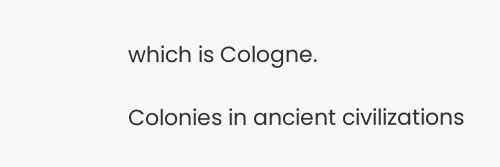which is Cologne.

Colonies in ancient civilizations